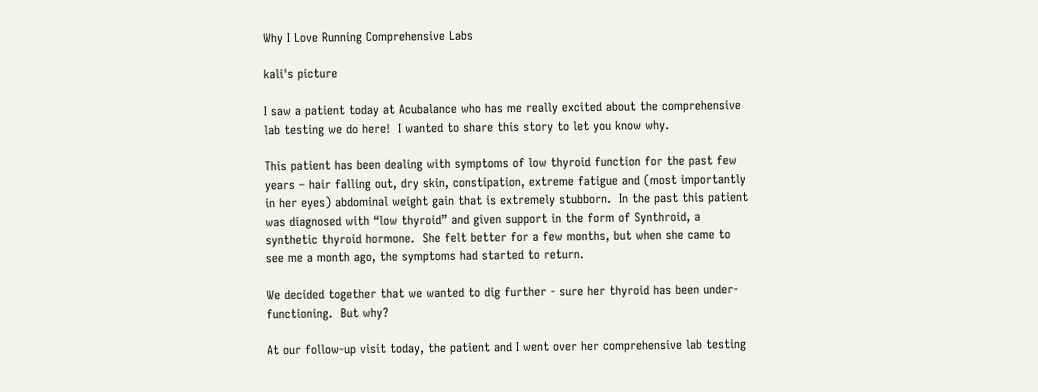Why I Love Running Comprehensive Labs

kali's picture

I saw a patient today at Acubalance who has me really excited about the comprehensive lab testing we do here!  I wanted to share this story to let you know why.

This patient has been dealing with symptoms of low thyroid function for the past few years – hair falling out, dry skin, constipation, extreme fatigue and (most importantly in her eyes) abdominal weight gain that is extremely stubborn.  In the past this patient was diagnosed with “low thyroid” and given support in the form of Synthroid, a synthetic thyroid hormone.  She felt better for a few months, but when she came to see me a month ago, the symptoms had started to return.

We decided together that we wanted to dig further - sure her thyroid has been under-functioning.  But why?

At our follow-up visit today, the patient and I went over her comprehensive lab testing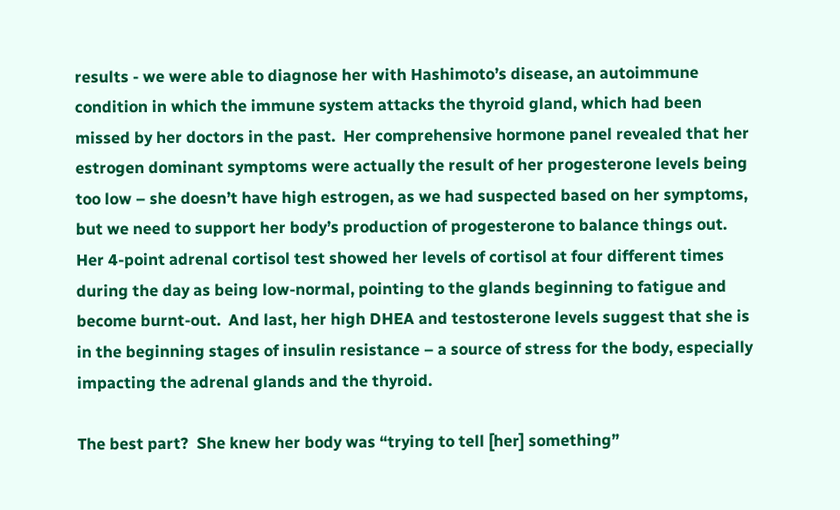results - we were able to diagnose her with Hashimoto’s disease, an autoimmune condition in which the immune system attacks the thyroid gland, which had been missed by her doctors in the past.  Her comprehensive hormone panel revealed that her estrogen dominant symptoms were actually the result of her progesterone levels being too low – she doesn’t have high estrogen, as we had suspected based on her symptoms, but we need to support her body’s production of progesterone to balance things out.  Her 4-point adrenal cortisol test showed her levels of cortisol at four different times during the day as being low-normal, pointing to the glands beginning to fatigue and become burnt-out.  And last, her high DHEA and testosterone levels suggest that she is in the beginning stages of insulin resistance – a source of stress for the body, especially impacting the adrenal glands and the thyroid.

The best part?  She knew her body was “trying to tell [her] something”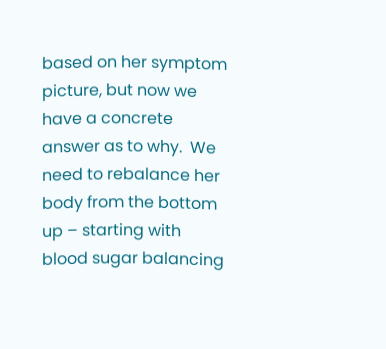based on her symptom picture, but now we have a concrete answer as to why.  We need to rebalance her body from the bottom up – starting with blood sugar balancing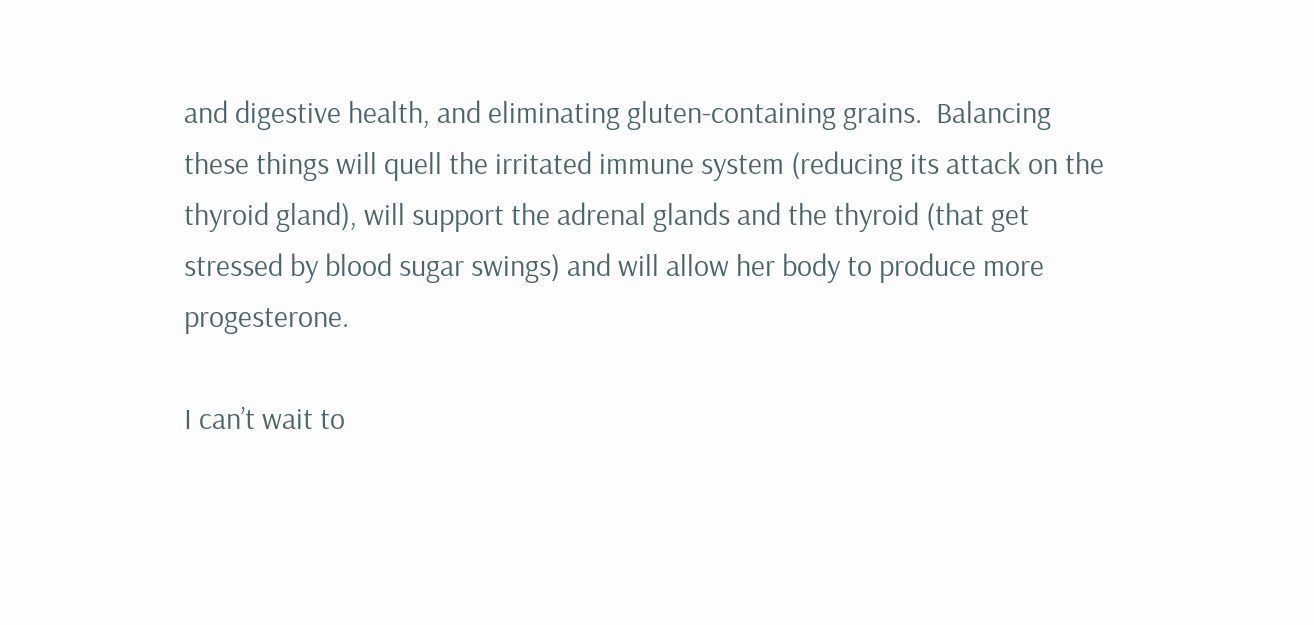and digestive health, and eliminating gluten-containing grains.  Balancing these things will quell the irritated immune system (reducing its attack on the thyroid gland), will support the adrenal glands and the thyroid (that get stressed by blood sugar swings) and will allow her body to produce more progesterone.

I can’t wait to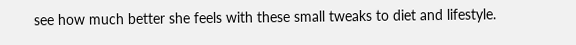see how much better she feels with these small tweaks to diet and lifestyle.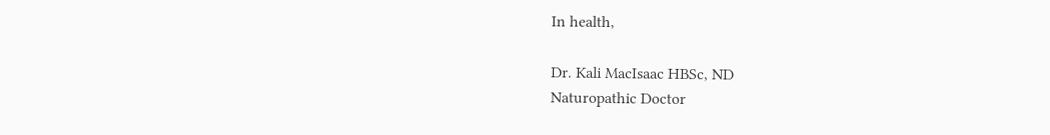In health,

Dr. Kali MacIsaac HBSc, ND
Naturopathic Doctor